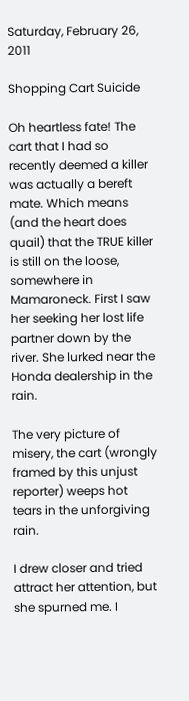Saturday, February 26, 2011

Shopping Cart Suicide

Oh heartless fate! The cart that I had so recently deemed a killer was actually a bereft mate. Which means (and the heart does quail) that the TRUE killer is still on the loose, somewhere in Mamaroneck. First I saw her seeking her lost life partner down by the river. She lurked near the Honda dealership in the rain.

The very picture of misery, the cart (wrongly framed by this unjust reporter) weeps hot tears in the unforgiving rain.

I drew closer and tried attract her attention, but she spurned me. I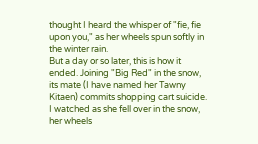thought I heard the whisper of "fie, fie upon you," as her wheels spun softly in the winter rain.
But a day or so later, this is how it ended. Joining "Big Red" in the snow, its mate (I have named her Tawny Kitaen) commits shopping cart suicide. I watched as she fell over in the snow, her wheels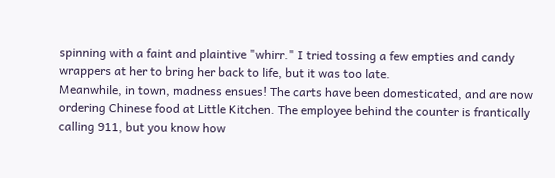spinning with a faint and plaintive "whirr." I tried tossing a few empties and candy wrappers at her to bring her back to life, but it was too late.
Meanwhile, in town, madness ensues! The carts have been domesticated, and are now ordering Chinese food at Little Kitchen. The employee behind the counter is frantically calling 911, but you know how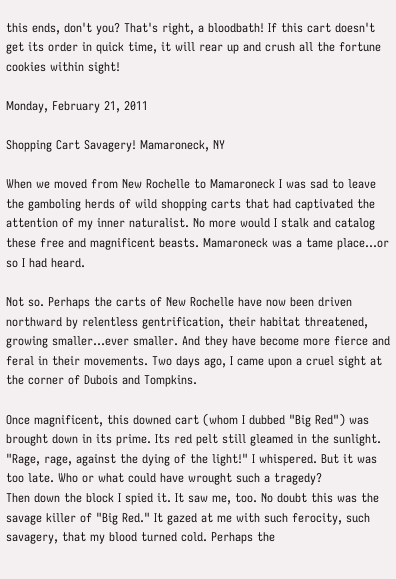this ends, don't you? That's right, a bloodbath! If this cart doesn't get its order in quick time, it will rear up and crush all the fortune cookies within sight!

Monday, February 21, 2011

Shopping Cart Savagery! Mamaroneck, NY

When we moved from New Rochelle to Mamaroneck I was sad to leave the gamboling herds of wild shopping carts that had captivated the attention of my inner naturalist. No more would I stalk and catalog these free and magnificent beasts. Mamaroneck was a tame place...or so I had heard.

Not so. Perhaps the carts of New Rochelle have now been driven northward by relentless gentrification, their habitat threatened, growing smaller...ever smaller. And they have become more fierce and feral in their movements. Two days ago, I came upon a cruel sight at the corner of Dubois and Tompkins.

Once magnificent, this downed cart (whom I dubbed "Big Red") was brought down in its prime. Its red pelt still gleamed in the sunlight. "Rage, rage, against the dying of the light!" I whispered. But it was too late. Who or what could have wrought such a tragedy?
Then down the block I spied it. It saw me, too. No doubt this was the savage killer of "Big Red." It gazed at me with such ferocity, such savagery, that my blood turned cold. Perhaps the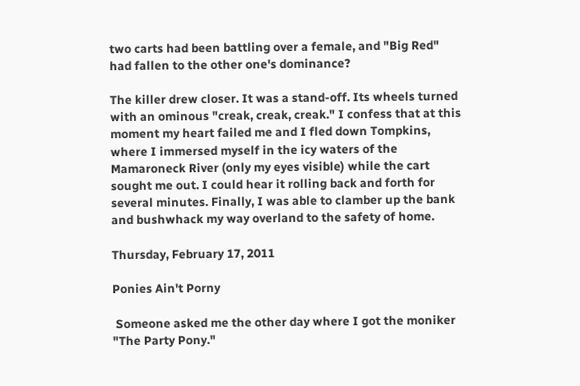two carts had been battling over a female, and "Big Red" had fallen to the other one's dominance?

The killer drew closer. It was a stand-off. Its wheels turned with an ominous "creak, creak, creak." I confess that at this moment my heart failed me and I fled down Tompkins, where I immersed myself in the icy waters of the Mamaroneck River (only my eyes visible) while the cart sought me out. I could hear it rolling back and forth for several minutes. Finally, I was able to clamber up the bank and bushwhack my way overland to the safety of home.

Thursday, February 17, 2011

Ponies Ain't Porny

 Someone asked me the other day where I got the moniker "The Party Pony."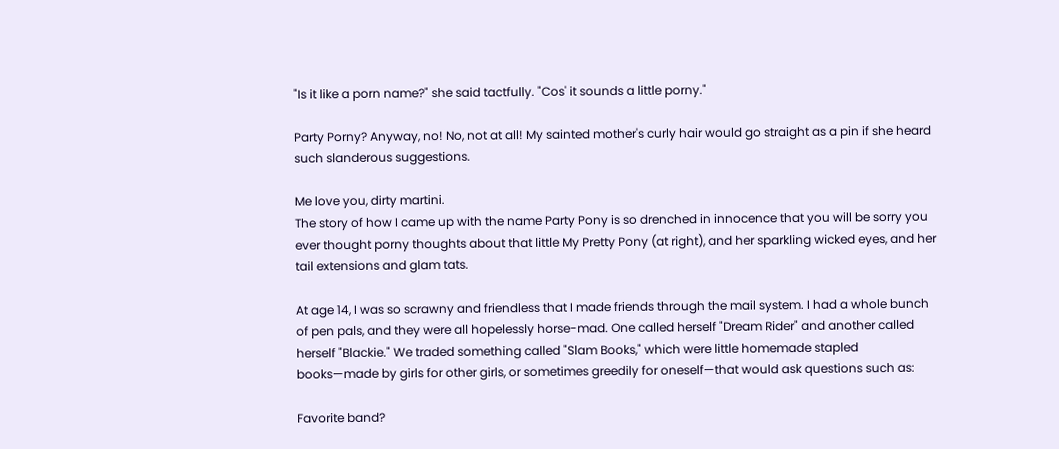"Is it like a porn name?" she said tactfully. "Cos' it sounds a little porny."

Party Porny? Anyway, no! No, not at all! My sainted mother's curly hair would go straight as a pin if she heard such slanderous suggestions.

Me love you, dirty martini.
The story of how I came up with the name Party Pony is so drenched in innocence that you will be sorry you ever thought porny thoughts about that little My Pretty Pony (at right), and her sparkling wicked eyes, and her tail extensions and glam tats.

At age 14, I was so scrawny and friendless that I made friends through the mail system. I had a whole bunch of pen pals, and they were all hopelessly horse-mad. One called herself "Dream Rider" and another called herself "Blackie." We traded something called "Slam Books," which were little homemade stapled books—made by girls for other girls, or sometimes greedily for oneself—that would ask questions such as:

Favorite band?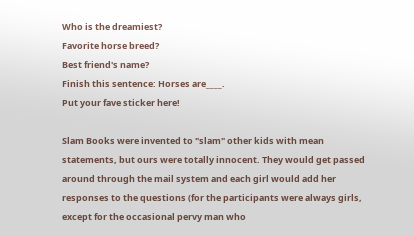Who is the dreamiest?
Favorite horse breed?
Best friend's name?
Finish this sentence: Horses are____.
Put your fave sticker here!

Slam Books were invented to "slam" other kids with mean statements, but ours were totally innocent. They would get passed around through the mail system and each girl would add her responses to the questions (for the participants were always girls, except for the occasional pervy man who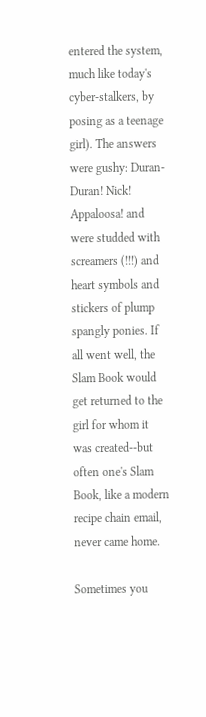entered the system, much like today's cyber-stalkers, by posing as a teenage girl). The answers were gushy: Duran-Duran! Nick! Appaloosa! and were studded with screamers (!!!) and heart symbols and stickers of plump spangly ponies. If all went well, the Slam Book would get returned to the girl for whom it was created--but often one's Slam Book, like a modern recipe chain email, never came home.

Sometimes you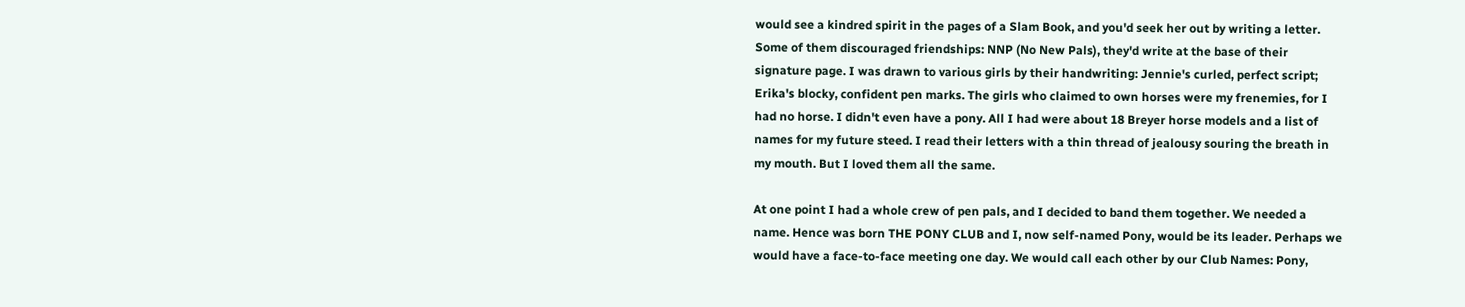would see a kindred spirit in the pages of a Slam Book, and you'd seek her out by writing a letter. Some of them discouraged friendships: NNP (No New Pals), they'd write at the base of their signature page. I was drawn to various girls by their handwriting: Jennie's curled, perfect script; Erika's blocky, confident pen marks. The girls who claimed to own horses were my frenemies, for I had no horse. I didn't even have a pony. All I had were about 18 Breyer horse models and a list of names for my future steed. I read their letters with a thin thread of jealousy souring the breath in my mouth. But I loved them all the same.

At one point I had a whole crew of pen pals, and I decided to band them together. We needed a name. Hence was born THE PONY CLUB and I, now self-named Pony, would be its leader. Perhaps we would have a face-to-face meeting one day. We would call each other by our Club Names: Pony,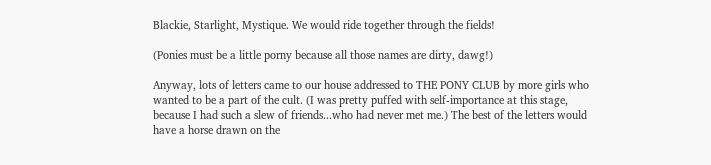Blackie, Starlight, Mystique. We would ride together through the fields!

(Ponies must be a little porny because all those names are dirty, dawg!)

Anyway, lots of letters came to our house addressed to THE PONY CLUB by more girls who wanted to be a part of the cult. (I was pretty puffed with self-importance at this stage, because I had such a slew of friends...who had never met me.) The best of the letters would have a horse drawn on the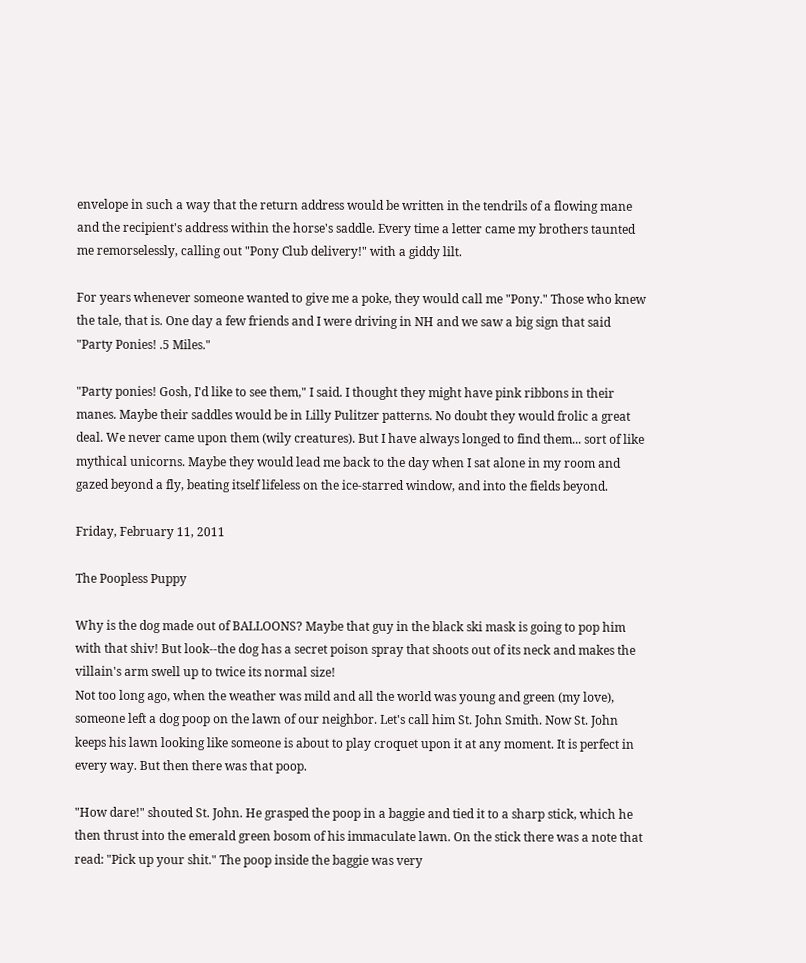envelope in such a way that the return address would be written in the tendrils of a flowing mane and the recipient's address within the horse's saddle. Every time a letter came my brothers taunted me remorselessly, calling out "Pony Club delivery!" with a giddy lilt.

For years whenever someone wanted to give me a poke, they would call me "Pony." Those who knew the tale, that is. One day a few friends and I were driving in NH and we saw a big sign that said "Party Ponies! .5 Miles."

"Party ponies! Gosh, I'd like to see them," I said. I thought they might have pink ribbons in their manes. Maybe their saddles would be in Lilly Pulitzer patterns. No doubt they would frolic a great deal. We never came upon them (wily creatures). But I have always longed to find them... sort of like mythical unicorns. Maybe they would lead me back to the day when I sat alone in my room and gazed beyond a fly, beating itself lifeless on the ice-starred window, and into the fields beyond.

Friday, February 11, 2011

The Poopless Puppy

Why is the dog made out of BALLOONS? Maybe that guy in the black ski mask is going to pop him with that shiv! But look--the dog has a secret poison spray that shoots out of its neck and makes the villain's arm swell up to twice its normal size!
Not too long ago, when the weather was mild and all the world was young and green (my love), someone left a dog poop on the lawn of our neighbor. Let's call him St. John Smith. Now St. John keeps his lawn looking like someone is about to play croquet upon it at any moment. It is perfect in every way. But then there was that poop.

"How dare!" shouted St. John. He grasped the poop in a baggie and tied it to a sharp stick, which he then thrust into the emerald green bosom of his immaculate lawn. On the stick there was a note that read: "Pick up your shit." The poop inside the baggie was very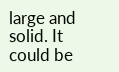large and solid. It could be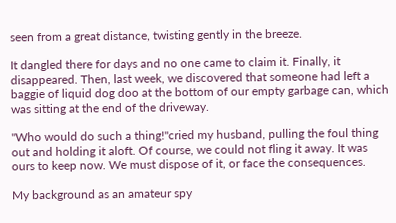seen from a great distance, twisting gently in the breeze.

It dangled there for days and no one came to claim it. Finally, it disappeared. Then, last week, we discovered that someone had left a baggie of liquid dog doo at the bottom of our empty garbage can, which was sitting at the end of the driveway.

"Who would do such a thing!"cried my husband, pulling the foul thing out and holding it aloft. Of course, we could not fling it away. It was ours to keep now. We must dispose of it, or face the consequences.

My background as an amateur spy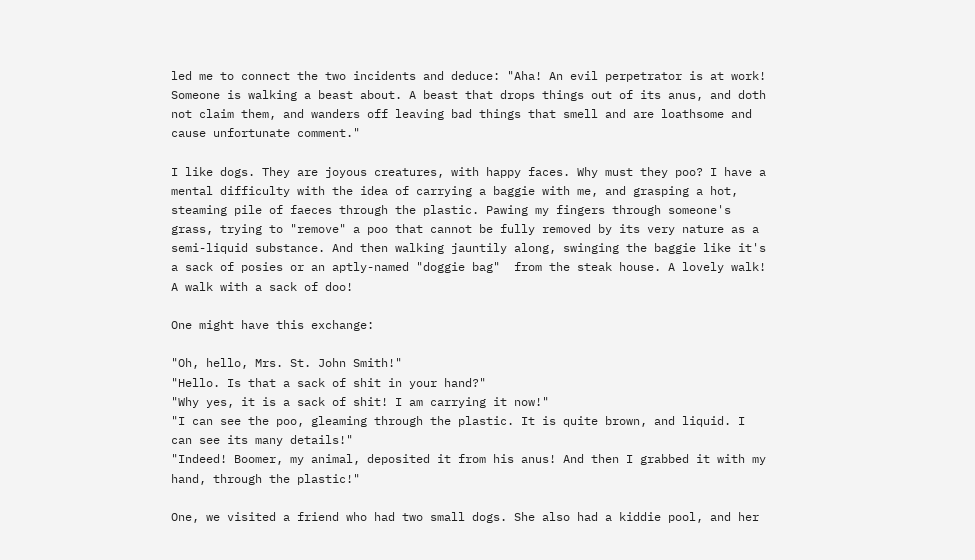led me to connect the two incidents and deduce: "Aha! An evil perpetrator is at work! Someone is walking a beast about. A beast that drops things out of its anus, and doth not claim them, and wanders off leaving bad things that smell and are loathsome and cause unfortunate comment."

I like dogs. They are joyous creatures, with happy faces. Why must they poo? I have a mental difficulty with the idea of carrying a baggie with me, and grasping a hot, steaming pile of faeces through the plastic. Pawing my fingers through someone's grass, trying to "remove" a poo that cannot be fully removed by its very nature as a semi-liquid substance. And then walking jauntily along, swinging the baggie like it's a sack of posies or an aptly-named "doggie bag"  from the steak house. A lovely walk! A walk with a sack of doo!

One might have this exchange:

"Oh, hello, Mrs. St. John Smith!"
"Hello. Is that a sack of shit in your hand?"
"Why yes, it is a sack of shit! I am carrying it now!"
"I can see the poo, gleaming through the plastic. It is quite brown, and liquid. I can see its many details!"
"Indeed! Boomer, my animal, deposited it from his anus! And then I grabbed it with my hand, through the plastic!"

One, we visited a friend who had two small dogs. She also had a kiddie pool, and her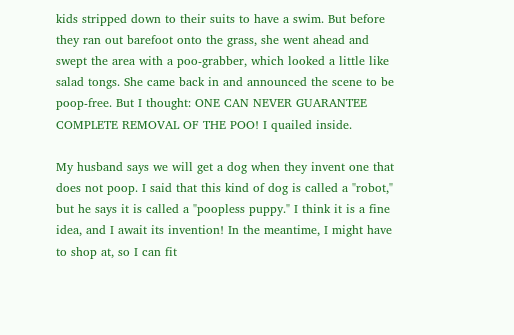kids stripped down to their suits to have a swim. But before they ran out barefoot onto the grass, she went ahead and swept the area with a poo-grabber, which looked a little like salad tongs. She came back in and announced the scene to be poop-free. But I thought: ONE CAN NEVER GUARANTEE COMPLETE REMOVAL OF THE POO! I quailed inside.

My husband says we will get a dog when they invent one that does not poop. I said that this kind of dog is called a "robot," but he says it is called a "poopless puppy." I think it is a fine idea, and I await its invention! In the meantime, I might have to shop at, so I can fit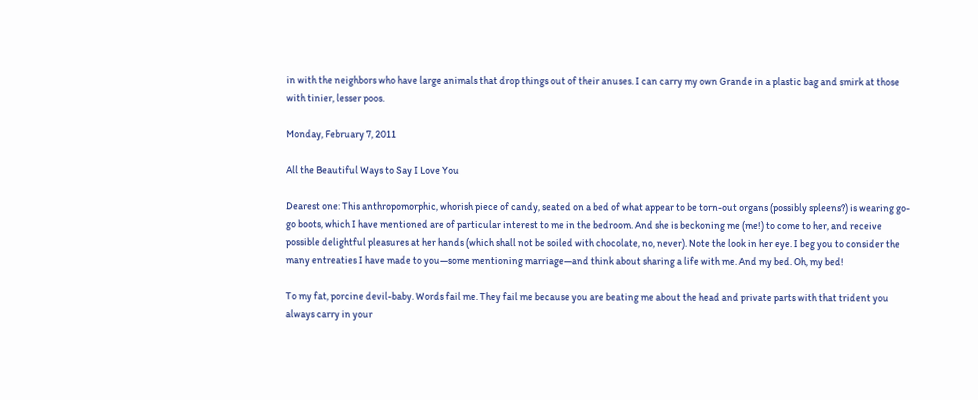in with the neighbors who have large animals that drop things out of their anuses. I can carry my own Grande in a plastic bag and smirk at those with tinier, lesser poos.

Monday, February 7, 2011

All the Beautiful Ways to Say I Love You

Dearest one: This anthropomorphic, whorish piece of candy, seated on a bed of what appear to be torn-out organs (possibly spleens?) is wearing go-go boots, which I have mentioned are of particular interest to me in the bedroom. And she is beckoning me (me!) to come to her, and receive possible delightful pleasures at her hands (which shall not be soiled with chocolate, no, never). Note the look in her eye. I beg you to consider the many entreaties I have made to you—some mentioning marriage—and think about sharing a life with me. And my bed. Oh, my bed!

To my fat, porcine devil-baby. Words fail me. They fail me because you are beating me about the head and private parts with that trident you always carry in your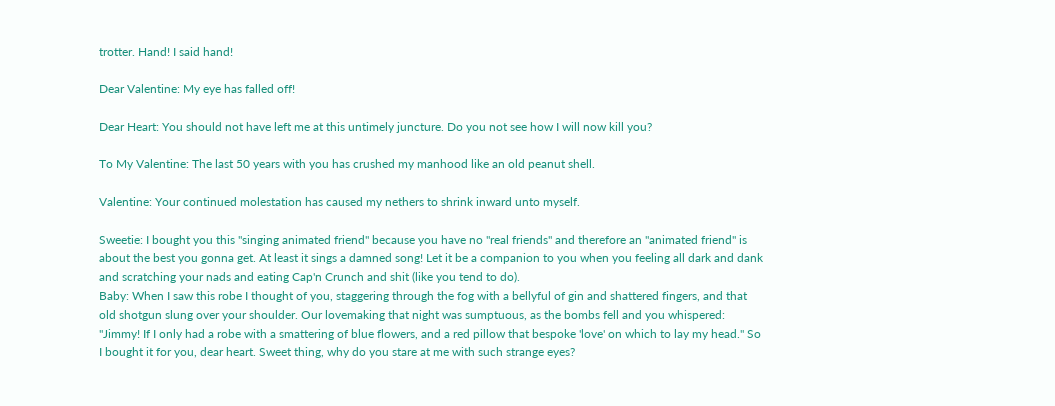trotter. Hand! I said hand!

Dear Valentine: My eye has falled off!

Dear Heart: You should not have left me at this untimely juncture. Do you not see how I will now kill you?

To My Valentine: The last 50 years with you has crushed my manhood like an old peanut shell.

Valentine: Your continued molestation has caused my nethers to shrink inward unto myself.

Sweetie: I bought you this "singing animated friend" because you have no "real friends" and therefore an "animated friend" is about the best you gonna get. At least it sings a damned song! Let it be a companion to you when you feeling all dark and dank and scratching your nads and eating Cap'n Crunch and shit (like you tend to do).
Baby: When I saw this robe I thought of you, staggering through the fog with a bellyful of gin and shattered fingers, and that old shotgun slung over your shoulder. Our lovemaking that night was sumptuous, as the bombs fell and you whispered: "Jimmy! If I only had a robe with a smattering of blue flowers, and a red pillow that bespoke 'love' on which to lay my head." So I bought it for you, dear heart. Sweet thing, why do you stare at me with such strange eyes?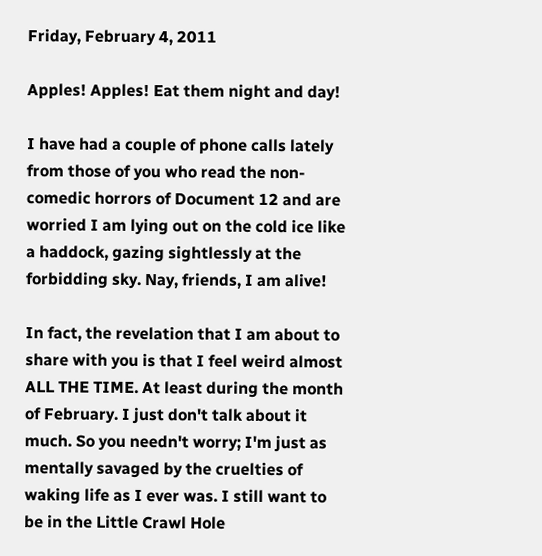Friday, February 4, 2011

Apples! Apples! Eat them night and day!

I have had a couple of phone calls lately from those of you who read the non-comedic horrors of Document 12 and are worried I am lying out on the cold ice like a haddock, gazing sightlessly at the forbidding sky. Nay, friends, I am alive!

In fact, the revelation that I am about to share with you is that I feel weird almost ALL THE TIME. At least during the month of February. I just don't talk about it much. So you needn't worry; I'm just as mentally savaged by the cruelties of waking life as I ever was. I still want to be in the Little Crawl Hole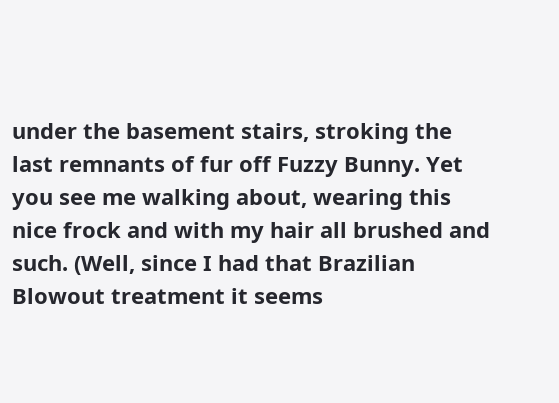under the basement stairs, stroking the last remnants of fur off Fuzzy Bunny. Yet you see me walking about, wearing this nice frock and with my hair all brushed and such. (Well, since I had that Brazilian Blowout treatment it seems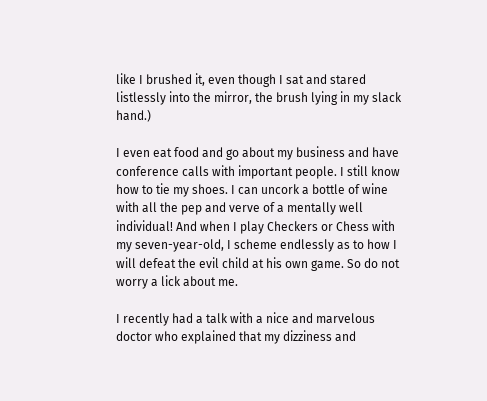like I brushed it, even though I sat and stared listlessly into the mirror, the brush lying in my slack hand.)

I even eat food and go about my business and have conference calls with important people. I still know how to tie my shoes. I can uncork a bottle of wine with all the pep and verve of a mentally well individual! And when I play Checkers or Chess with my seven-year-old, I scheme endlessly as to how I will defeat the evil child at his own game. So do not worry a lick about me.

I recently had a talk with a nice and marvelous doctor who explained that my dizziness and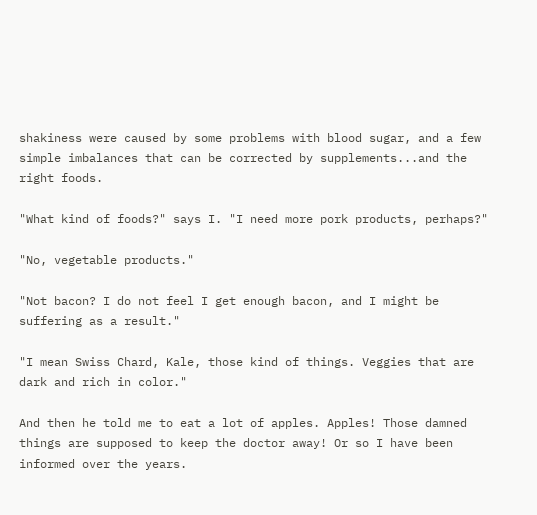shakiness were caused by some problems with blood sugar, and a few simple imbalances that can be corrected by supplements...and the right foods.

"What kind of foods?" says I. "I need more pork products, perhaps?"

"No, vegetable products."

"Not bacon? I do not feel I get enough bacon, and I might be suffering as a result."

"I mean Swiss Chard, Kale, those kind of things. Veggies that are dark and rich in color."

And then he told me to eat a lot of apples. Apples! Those damned things are supposed to keep the doctor away! Or so I have been informed over the years.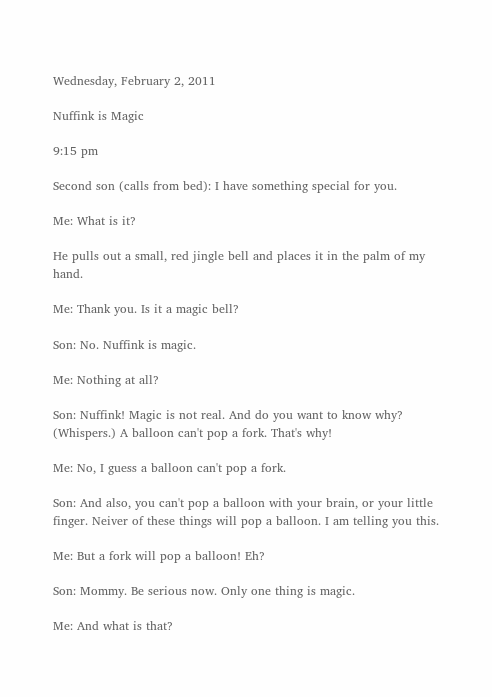Wednesday, February 2, 2011

Nuffink is Magic

9:15 pm

Second son (calls from bed): I have something special for you.

Me: What is it?

He pulls out a small, red jingle bell and places it in the palm of my hand.

Me: Thank you. Is it a magic bell?

Son: No. Nuffink is magic.

Me: Nothing at all?

Son: Nuffink! Magic is not real. And do you want to know why? (Whispers.) A balloon can't pop a fork. That's why!

Me: No, I guess a balloon can't pop a fork.

Son: And also, you can't pop a balloon with your brain, or your little finger. Neiver of these things will pop a balloon. I am telling you this.

Me: But a fork will pop a balloon! Eh?

Son: Mommy. Be serious now. Only one thing is magic.

Me: And what is that?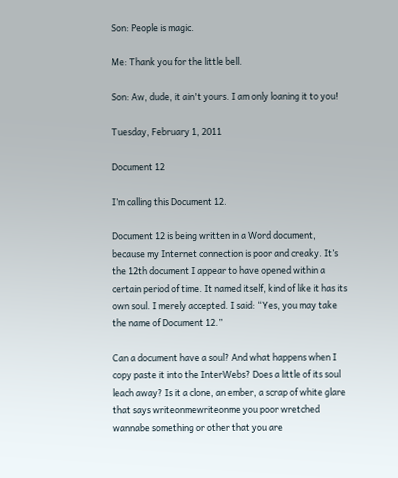Son: People is magic.

Me: Thank you for the little bell.

Son: Aw, dude, it ain't yours. I am only loaning it to you!

Tuesday, February 1, 2011

Document 12

I’m calling this Document 12.

Document 12 is being written in a Word document, because my Internet connection is poor and creaky. It’s the 12th document I appear to have opened within a certain period of time. It named itself, kind of like it has its own soul. I merely accepted. I said: “Yes, you may take the name of Document 12.”

Can a document have a soul? And what happens when I copy paste it into the InterWebs? Does a little of its soul leach away? Is it a clone, an ember, a scrap of white glare that says writeonmewriteonme you poor wretched wannabe something or other that you are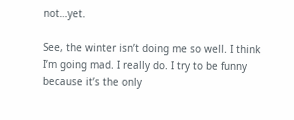not…yet.

See, the winter isn’t doing me so well. I think I’m going mad. I really do. I try to be funny because it’s the only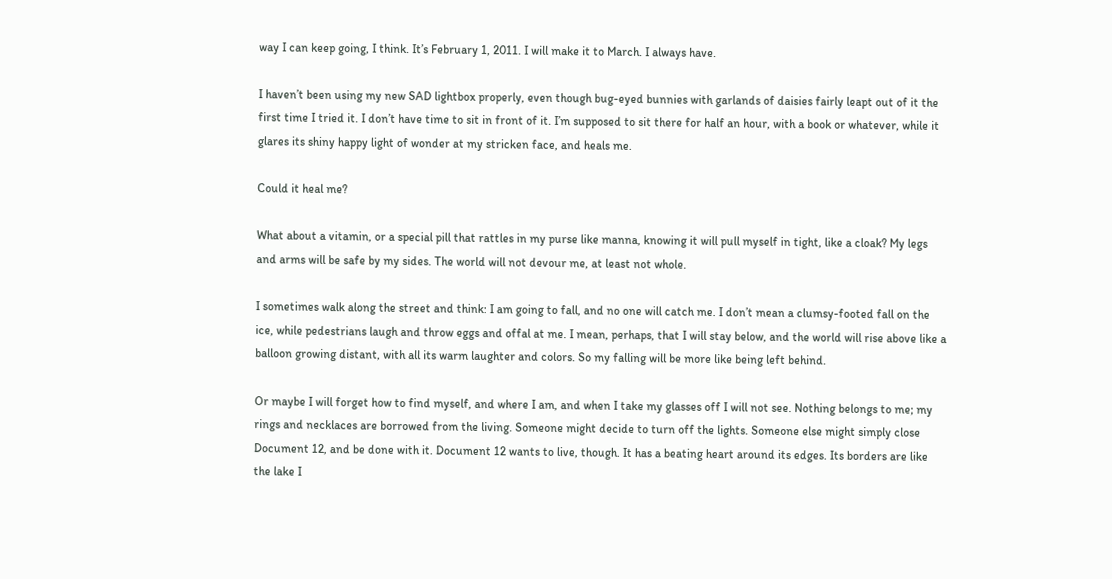way I can keep going, I think. It’s February 1, 2011. I will make it to March. I always have.

I haven’t been using my new SAD lightbox properly, even though bug-eyed bunnies with garlands of daisies fairly leapt out of it the first time I tried it. I don’t have time to sit in front of it. I’m supposed to sit there for half an hour, with a book or whatever, while it glares its shiny happy light of wonder at my stricken face, and heals me.

Could it heal me?

What about a vitamin, or a special pill that rattles in my purse like manna, knowing it will pull myself in tight, like a cloak? My legs and arms will be safe by my sides. The world will not devour me, at least not whole.

I sometimes walk along the street and think: I am going to fall, and no one will catch me. I don’t mean a clumsy-footed fall on the ice, while pedestrians laugh and throw eggs and offal at me. I mean, perhaps, that I will stay below, and the world will rise above like a balloon growing distant, with all its warm laughter and colors. So my falling will be more like being left behind.

Or maybe I will forget how to find myself, and where I am, and when I take my glasses off I will not see. Nothing belongs to me; my rings and necklaces are borrowed from the living. Someone might decide to turn off the lights. Someone else might simply close Document 12, and be done with it. Document 12 wants to live, though. It has a beating heart around its edges. Its borders are like the lake I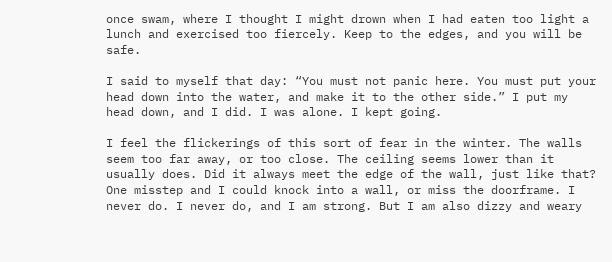once swam, where I thought I might drown when I had eaten too light a lunch and exercised too fiercely. Keep to the edges, and you will be safe.

I said to myself that day: “You must not panic here. You must put your head down into the water, and make it to the other side.” I put my head down, and I did. I was alone. I kept going.

I feel the flickerings of this sort of fear in the winter. The walls seem too far away, or too close. The ceiling seems lower than it usually does. Did it always meet the edge of the wall, just like that? One misstep and I could knock into a wall, or miss the doorframe. I never do. I never do, and I am strong. But I am also dizzy and weary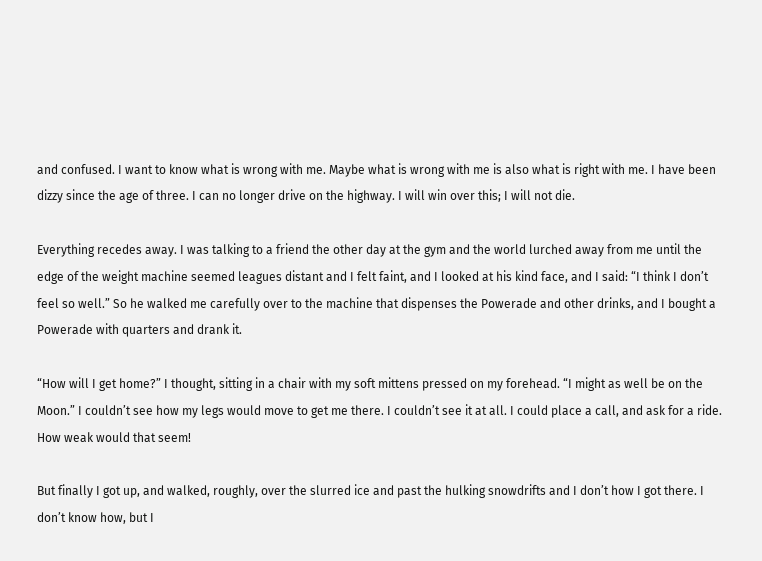and confused. I want to know what is wrong with me. Maybe what is wrong with me is also what is right with me. I have been dizzy since the age of three. I can no longer drive on the highway. I will win over this; I will not die.

Everything recedes away. I was talking to a friend the other day at the gym and the world lurched away from me until the edge of the weight machine seemed leagues distant and I felt faint, and I looked at his kind face, and I said: “I think I don’t feel so well.” So he walked me carefully over to the machine that dispenses the Powerade and other drinks, and I bought a Powerade with quarters and drank it.

“How will I get home?” I thought, sitting in a chair with my soft mittens pressed on my forehead. “I might as well be on the Moon.” I couldn’t see how my legs would move to get me there. I couldn’t see it at all. I could place a call, and ask for a ride. How weak would that seem!

But finally I got up, and walked, roughly, over the slurred ice and past the hulking snowdrifts and I don’t how I got there. I don’t know how, but I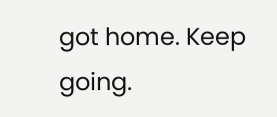got home. Keep going.